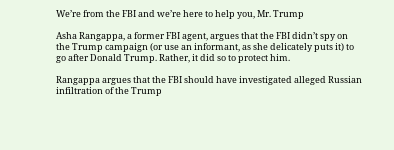We’re from the FBI and we’re here to help you, Mr. Trump

Asha Rangappa, a former FBI agent, argues that the FBI didn’t spy on the Trump campaign (or use an informant, as she delicately puts it) to go after Donald Trump. Rather, it did so to protect him.

Rangappa argues that the FBI should have investigated alleged Russian infiltration of the Trump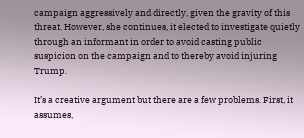campaign aggressively and directly, given the gravity of this threat. However, she continues, it elected to investigate quietly through an informant in order to avoid casting public suspicion on the campaign and to thereby avoid injuring Trump.

It’s a creative argument but there are a few problems. First, it assumes,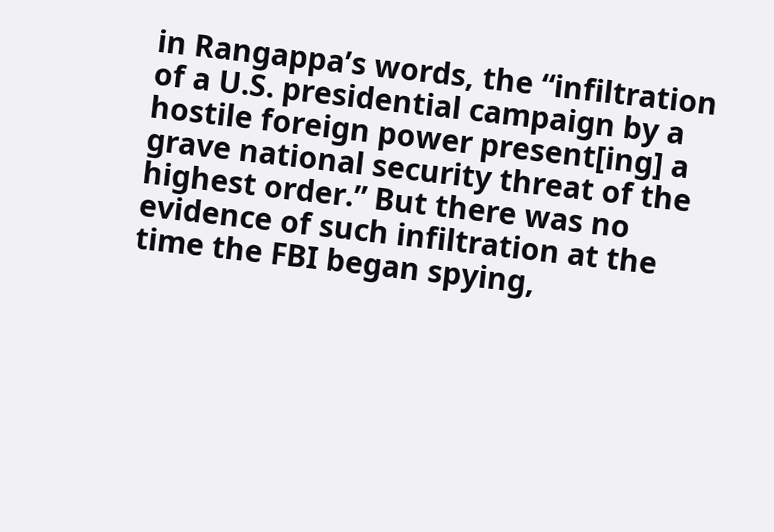in Rangappa’s words, the “infiltration of a U.S. presidential campaign by a hostile foreign power present[ing] a grave national security threat of the highest order.” But there was no evidence of such infiltration at the time the FBI began spying,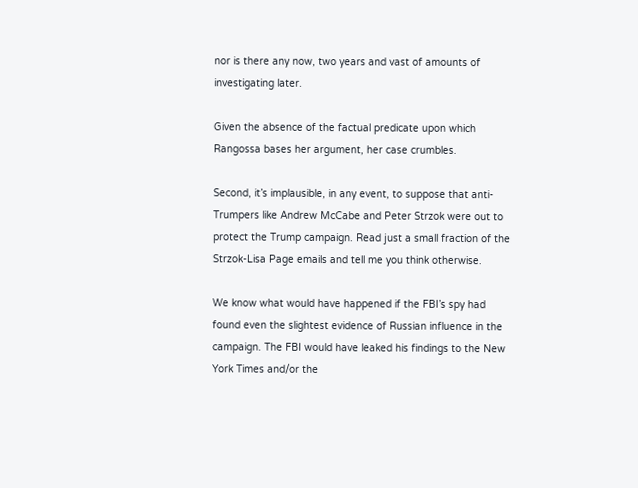nor is there any now, two years and vast of amounts of investigating later.

Given the absence of the factual predicate upon which Rangossa bases her argument, her case crumbles.

Second, it’s implausible, in any event, to suppose that anti-Trumpers like Andrew McCabe and Peter Strzok were out to protect the Trump campaign. Read just a small fraction of the Strzok-Lisa Page emails and tell me you think otherwise.

We know what would have happened if the FBI’s spy had found even the slightest evidence of Russian influence in the campaign. The FBI would have leaked his findings to the New York Times and/or the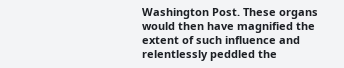Washington Post. These organs would then have magnified the extent of such influence and relentlessly peddled the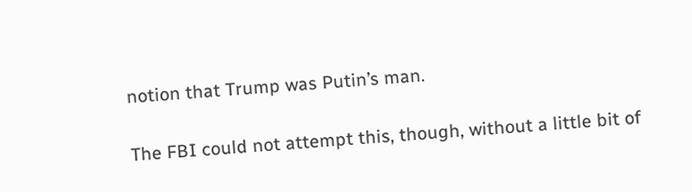notion that Trump was Putin’s man.

The FBI could not attempt this, though, without a little bit of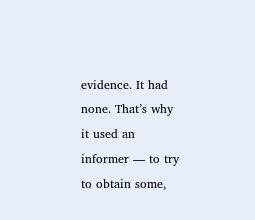evidence. It had none. That’s why it used an informer — to try to obtain some,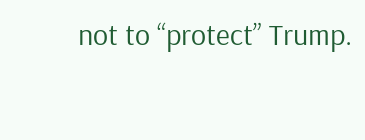not to “protect” Trump.